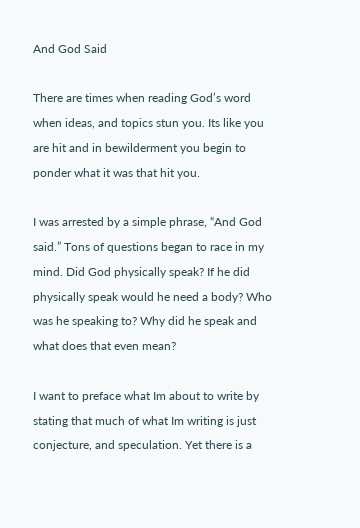And God Said

There are times when reading God’s word when ideas, and topics stun you. Its like you are hit and in bewilderment you begin to ponder what it was that hit you.

I was arrested by a simple phrase, “And God said.” Tons of questions began to race in my mind. Did God physically speak? If he did physically speak would he need a body? Who was he speaking to? Why did he speak and what does that even mean?

I want to preface what Im about to write by stating that much of what Im writing is just conjecture, and speculation. Yet there is a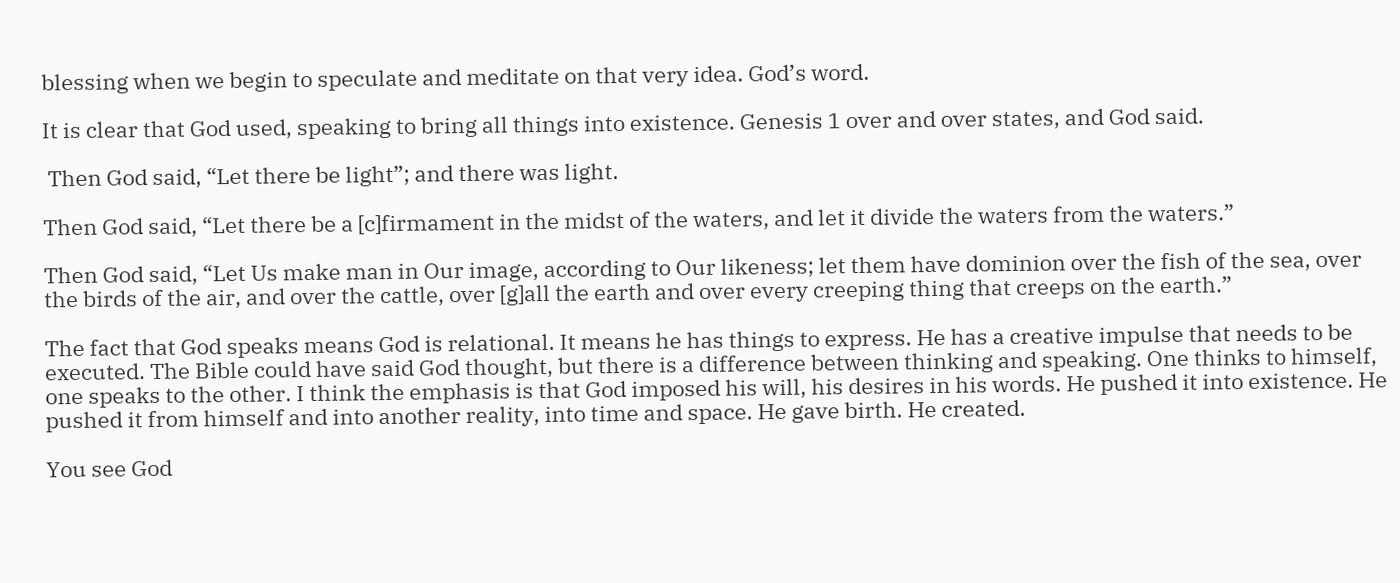blessing when we begin to speculate and meditate on that very idea. God’s word.

It is clear that God used, speaking to bring all things into existence. Genesis 1 over and over states, and God said.

 Then God said, “Let there be light”; and there was light.

Then God said, “Let there be a [c]firmament in the midst of the waters, and let it divide the waters from the waters.”

Then God said, “Let Us make man in Our image, according to Our likeness; let them have dominion over the fish of the sea, over the birds of the air, and over the cattle, over [g]all the earth and over every creeping thing that creeps on the earth.”

The fact that God speaks means God is relational. It means he has things to express. He has a creative impulse that needs to be executed. The Bible could have said God thought, but there is a difference between thinking and speaking. One thinks to himself, one speaks to the other. I think the emphasis is that God imposed his will, his desires in his words. He pushed it into existence. He pushed it from himself and into another reality, into time and space. He gave birth. He created.

You see God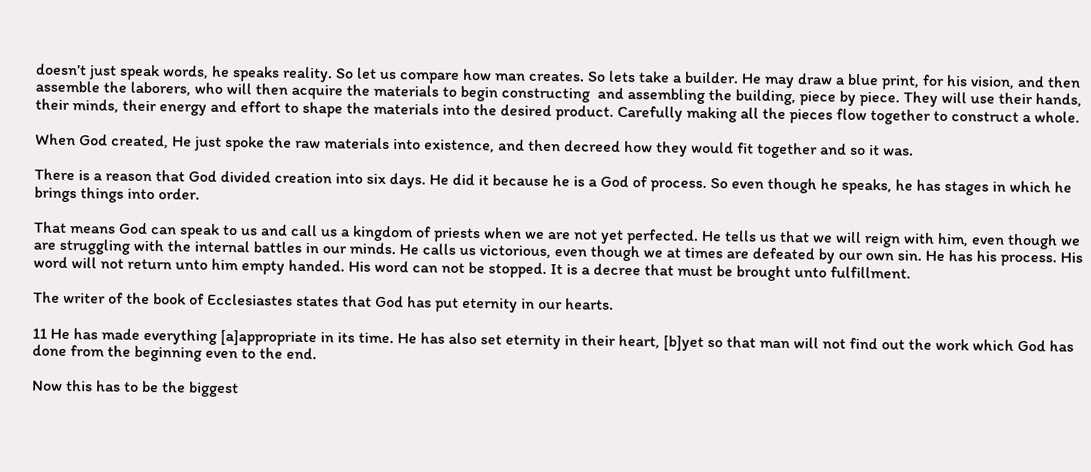doesn’t just speak words, he speaks reality. So let us compare how man creates. So lets take a builder. He may draw a blue print, for his vision, and then assemble the laborers, who will then acquire the materials to begin constructing  and assembling the building, piece by piece. They will use their hands, their minds, their energy and effort to shape the materials into the desired product. Carefully making all the pieces flow together to construct a whole.

When God created, He just spoke the raw materials into existence, and then decreed how they would fit together and so it was.

There is a reason that God divided creation into six days. He did it because he is a God of process. So even though he speaks, he has stages in which he brings things into order.

That means God can speak to us and call us a kingdom of priests when we are not yet perfected. He tells us that we will reign with him, even though we are struggling with the internal battles in our minds. He calls us victorious, even though we at times are defeated by our own sin. He has his process. His word will not return unto him empty handed. His word can not be stopped. It is a decree that must be brought unto fulfillment.

The writer of the book of Ecclesiastes states that God has put eternity in our hearts.

11 He has made everything [a]appropriate in its time. He has also set eternity in their heart, [b]yet so that man will not find out the work which God has done from the beginning even to the end.

Now this has to be the biggest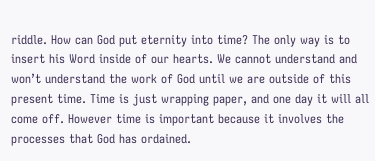riddle. How can God put eternity into time? The only way is to insert his Word inside of our hearts. We cannot understand and won’t understand the work of God until we are outside of this present time. Time is just wrapping paper, and one day it will all come off. However time is important because it involves the processes that God has ordained.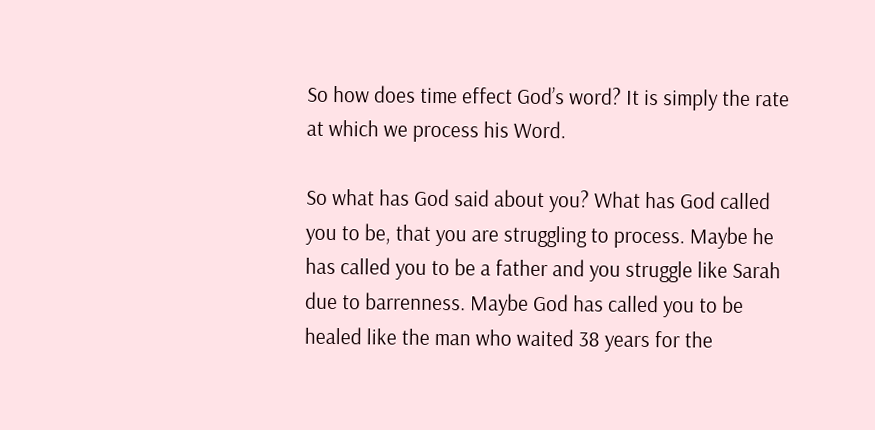So how does time effect God’s word? It is simply the rate at which we process his Word.

So what has God said about you? What has God called you to be, that you are struggling to process. Maybe he has called you to be a father and you struggle like Sarah due to barrenness. Maybe God has called you to be healed like the man who waited 38 years for the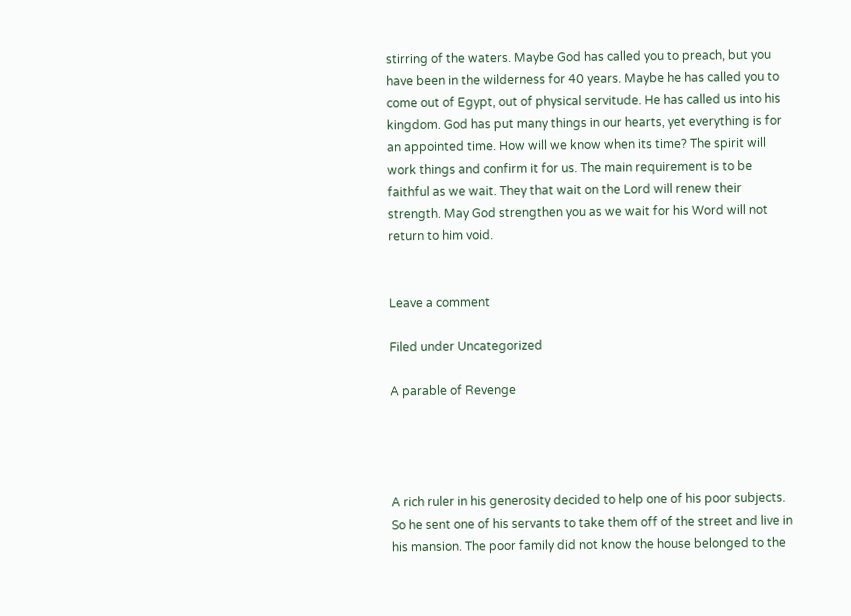stirring of the waters. Maybe God has called you to preach, but you have been in the wilderness for 40 years. Maybe he has called you to come out of Egypt, out of physical servitude. He has called us into his kingdom. God has put many things in our hearts, yet everything is for an appointed time. How will we know when its time? The spirit will work things and confirm it for us. The main requirement is to be faithful as we wait. They that wait on the Lord will renew their strength. May God strengthen you as we wait for his Word will not return to him void.


Leave a comment

Filed under Uncategorized

A parable of Revenge




A rich ruler in his generosity decided to help one of his poor subjects. So he sent one of his servants to take them off of the street and live in his mansion. The poor family did not know the house belonged to the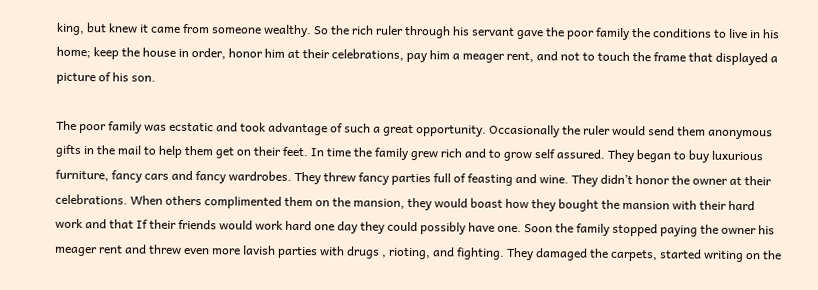king, but knew it came from someone wealthy. So the rich ruler through his servant gave the poor family the conditions to live in his home; keep the house in order, honor him at their celebrations, pay him a meager rent, and not to touch the frame that displayed a picture of his son.

The poor family was ecstatic and took advantage of such a great opportunity. Occasionally the ruler would send them anonymous gifts in the mail to help them get on their feet. In time the family grew rich and to grow self assured. They began to buy luxurious furniture, fancy cars and fancy wardrobes. They threw fancy parties full of feasting and wine. They didn’t honor the owner at their celebrations. When others complimented them on the mansion, they would boast how they bought the mansion with their hard work and that If their friends would work hard one day they could possibly have one. Soon the family stopped paying the owner his meager rent and threw even more lavish parties with drugs , rioting, and fighting. They damaged the carpets, started writing on the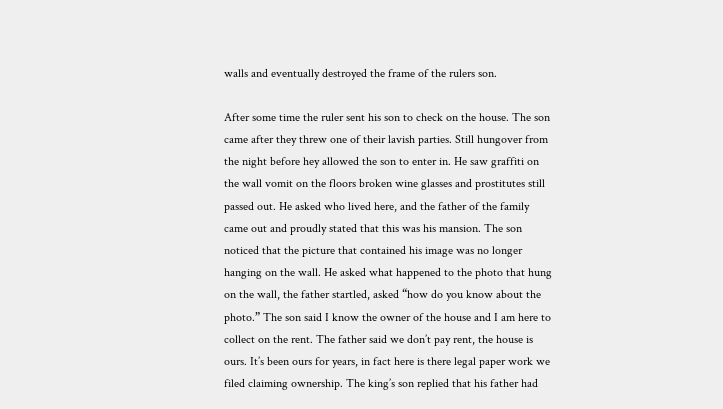walls and eventually destroyed the frame of the rulers son.

After some time the ruler sent his son to check on the house. The son came after they threw one of their lavish parties. Still hungover from the night before hey allowed the son to enter in. He saw graffiti on the wall vomit on the floors broken wine glasses and prostitutes still passed out. He asked who lived here, and the father of the family came out and proudly stated that this was his mansion. The son noticed that the picture that contained his image was no longer hanging on the wall. He asked what happened to the photo that hung on the wall, the father startled, asked “how do you know about the photo.” The son said I know the owner of the house and I am here to collect on the rent. The father said we don’t pay rent, the house is ours. It’s been ours for years, in fact here is there legal paper work we filed claiming ownership. The king’s son replied that his father had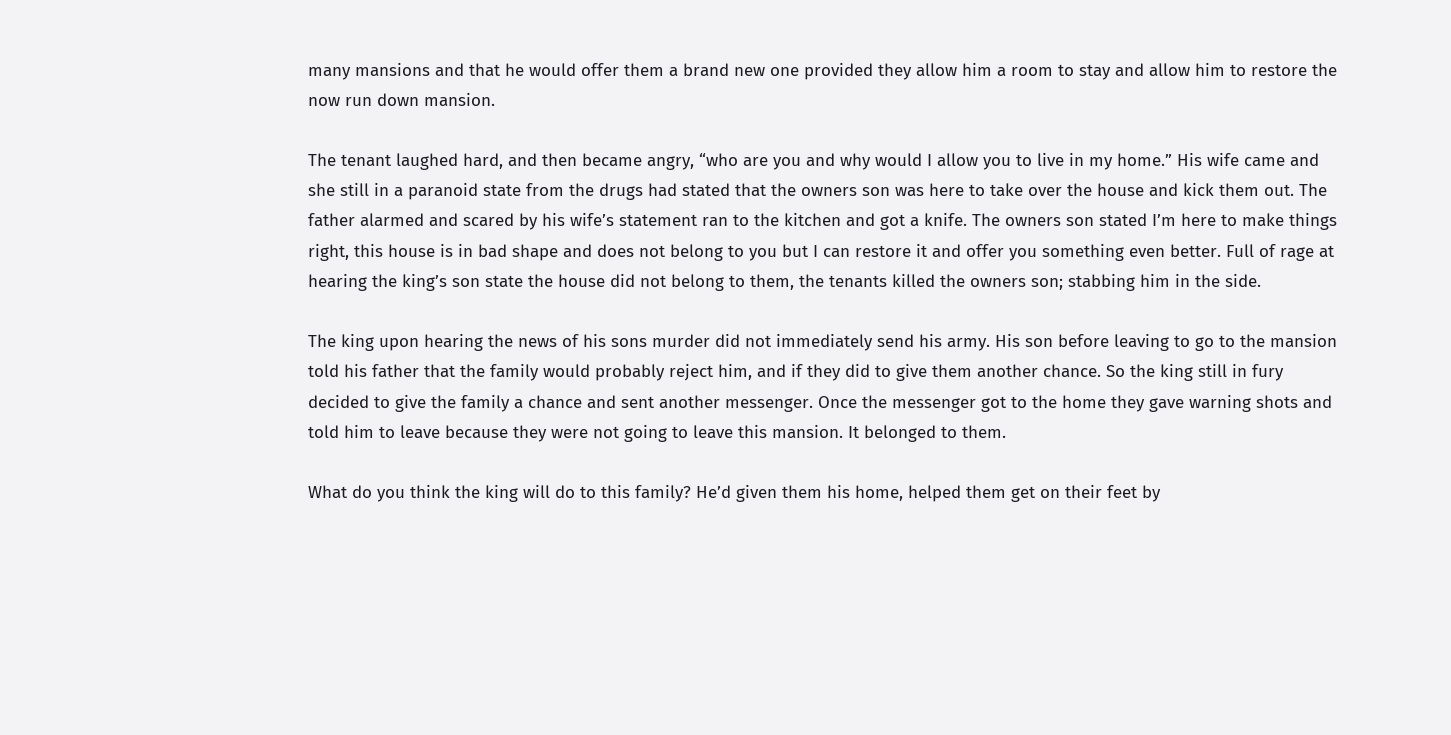many mansions and that he would offer them a brand new one provided they allow him a room to stay and allow him to restore the now run down mansion.

The tenant laughed hard, and then became angry, “who are you and why would I allow you to live in my home.” His wife came and she still in a paranoid state from the drugs had stated that the owners son was here to take over the house and kick them out. The father alarmed and scared by his wife’s statement ran to the kitchen and got a knife. The owners son stated I’m here to make things right, this house is in bad shape and does not belong to you but I can restore it and offer you something even better. Full of rage at hearing the king’s son state the house did not belong to them, the tenants killed the owners son; stabbing him in the side.

The king upon hearing the news of his sons murder did not immediately send his army. His son before leaving to go to the mansion told his father that the family would probably reject him, and if they did to give them another chance. So the king still in fury decided to give the family a chance and sent another messenger. Once the messenger got to the home they gave warning shots and told him to leave because they were not going to leave this mansion. It belonged to them.

What do you think the king will do to this family? He’d given them his home, helped them get on their feet by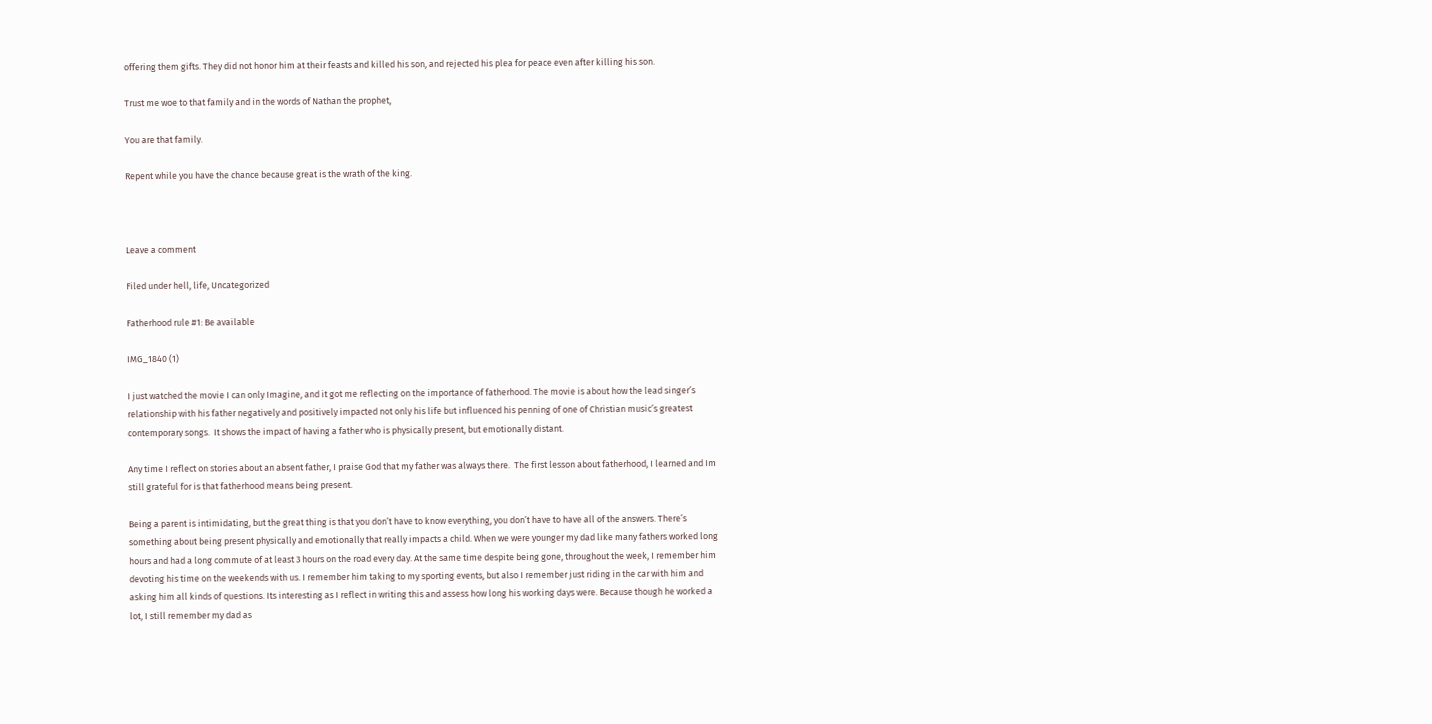offering them gifts. They did not honor him at their feasts and killed his son, and rejected his plea for peace even after killing his son.

Trust me woe to that family and in the words of Nathan the prophet,

You are that family.

Repent while you have the chance because great is the wrath of the king.



Leave a comment

Filed under hell, life, Uncategorized

Fatherhood rule #1: Be available

IMG_1840 (1)

I just watched the movie I can only Imagine, and it got me reflecting on the importance of fatherhood. The movie is about how the lead singer’s relationship with his father negatively and positively impacted not only his life but influenced his penning of one of Christian music’s greatest contemporary songs.  It shows the impact of having a father who is physically present, but emotionally distant.

Any time I reflect on stories about an absent father, I praise God that my father was always there.  The first lesson about fatherhood, I learned and Im still grateful for is that fatherhood means being present.

Being a parent is intimidating, but the great thing is that you don’t have to know everything, you don’t have to have all of the answers. There’s something about being present physically and emotionally that really impacts a child. When we were younger my dad like many fathers worked long hours and had a long commute of at least 3 hours on the road every day. At the same time despite being gone, throughout the week, I remember him devoting his time on the weekends with us. I remember him taking to my sporting events, but also I remember just riding in the car with him and asking him all kinds of questions. Its interesting as I reflect in writing this and assess how long his working days were. Because though he worked a lot, I still remember my dad as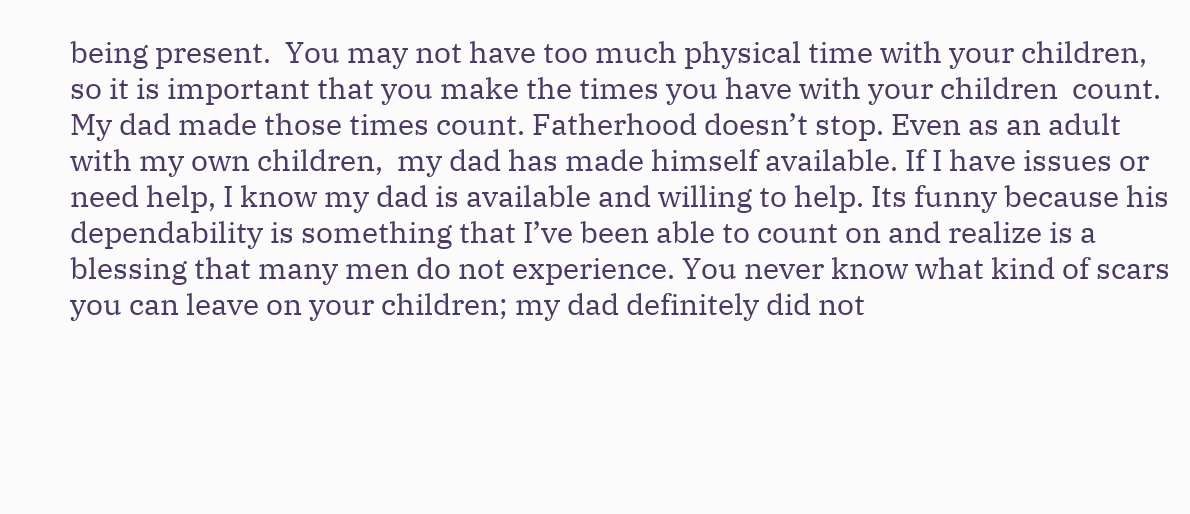being present.  You may not have too much physical time with your children, so it is important that you make the times you have with your children  count. My dad made those times count. Fatherhood doesn’t stop. Even as an adult with my own children,  my dad has made himself available. If I have issues or need help, I know my dad is available and willing to help. Its funny because his dependability is something that I’ve been able to count on and realize is a blessing that many men do not experience. You never know what kind of scars you can leave on your children; my dad definitely did not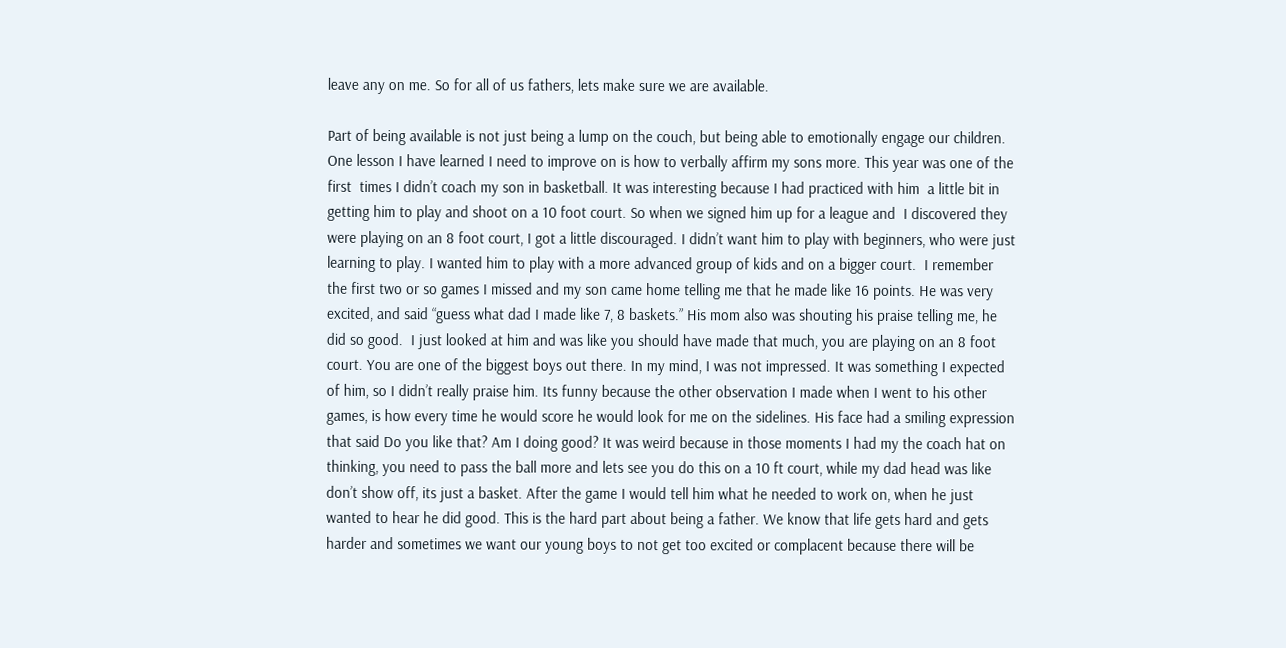leave any on me. So for all of us fathers, lets make sure we are available.

Part of being available is not just being a lump on the couch, but being able to emotionally engage our children. One lesson I have learned I need to improve on is how to verbally affirm my sons more. This year was one of the first  times I didn’t coach my son in basketball. It was interesting because I had practiced with him  a little bit in getting him to play and shoot on a 10 foot court. So when we signed him up for a league and  I discovered they were playing on an 8 foot court, I got a little discouraged. I didn’t want him to play with beginners, who were just learning to play. I wanted him to play with a more advanced group of kids and on a bigger court.  I remember the first two or so games I missed and my son came home telling me that he made like 16 points. He was very excited, and said “guess what dad I made like 7, 8 baskets.” His mom also was shouting his praise telling me, he did so good.  I just looked at him and was like you should have made that much, you are playing on an 8 foot court. You are one of the biggest boys out there. In my mind, I was not impressed. It was something I expected of him, so I didn’t really praise him. Its funny because the other observation I made when I went to his other games, is how every time he would score he would look for me on the sidelines. His face had a smiling expression that said Do you like that? Am I doing good? It was weird because in those moments I had my the coach hat on thinking, you need to pass the ball more and lets see you do this on a 10 ft court, while my dad head was like don’t show off, its just a basket. After the game I would tell him what he needed to work on, when he just wanted to hear he did good. This is the hard part about being a father. We know that life gets hard and gets harder and sometimes we want our young boys to not get too excited or complacent because there will be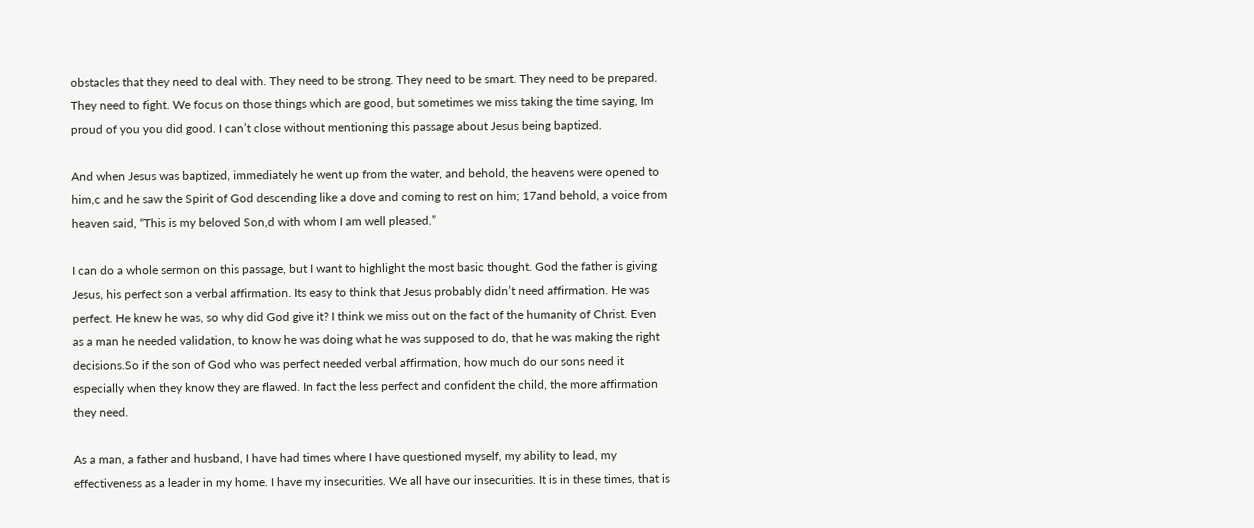obstacles that they need to deal with. They need to be strong. They need to be smart. They need to be prepared. They need to fight. We focus on those things which are good, but sometimes we miss taking the time saying, Im proud of you you did good. I can’t close without mentioning this passage about Jesus being baptized.

And when Jesus was baptized, immediately he went up from the water, and behold, the heavens were opened to him,c and he saw the Spirit of God descending like a dove and coming to rest on him; 17and behold, a voice from heaven said, “This is my beloved Son,d with whom I am well pleased.”

I can do a whole sermon on this passage, but I want to highlight the most basic thought. God the father is giving Jesus, his perfect son a verbal affirmation. Its easy to think that Jesus probably didn’t need affirmation. He was perfect. He knew he was, so why did God give it? I think we miss out on the fact of the humanity of Christ. Even as a man he needed validation, to know he was doing what he was supposed to do, that he was making the right decisions.So if the son of God who was perfect needed verbal affirmation, how much do our sons need it especially when they know they are flawed. In fact the less perfect and confident the child, the more affirmation they need.

As a man, a father and husband, I have had times where I have questioned myself, my ability to lead, my effectiveness as a leader in my home. I have my insecurities. We all have our insecurities. It is in these times, that is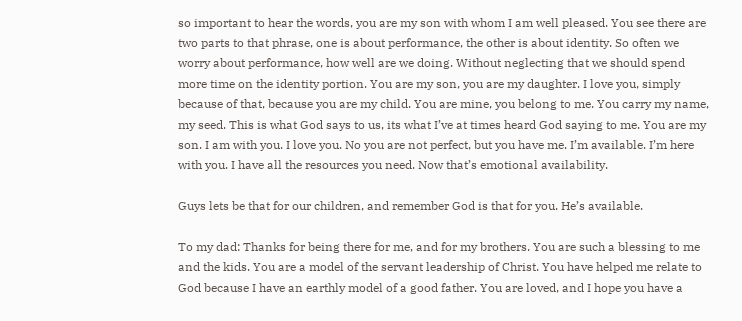so important to hear the words, you are my son with whom I am well pleased. You see there are two parts to that phrase, one is about performance, the other is about identity. So often we worry about performance, how well are we doing. Without neglecting that we should spend more time on the identity portion. You are my son, you are my daughter. I love you, simply because of that, because you are my child. You are mine, you belong to me. You carry my name, my seed. This is what God says to us, its what I’ve at times heard God saying to me. You are my son. I am with you. I love you. No you are not perfect, but you have me. I’m available. I’m here with you. I have all the resources you need. Now that’s emotional availability.

Guys lets be that for our children, and remember God is that for you. He’s available.

To my dad: Thanks for being there for me, and for my brothers. You are such a blessing to me and the kids. You are a model of the servant leadership of Christ. You have helped me relate to God because I have an earthly model of a good father. You are loved, and I hope you have a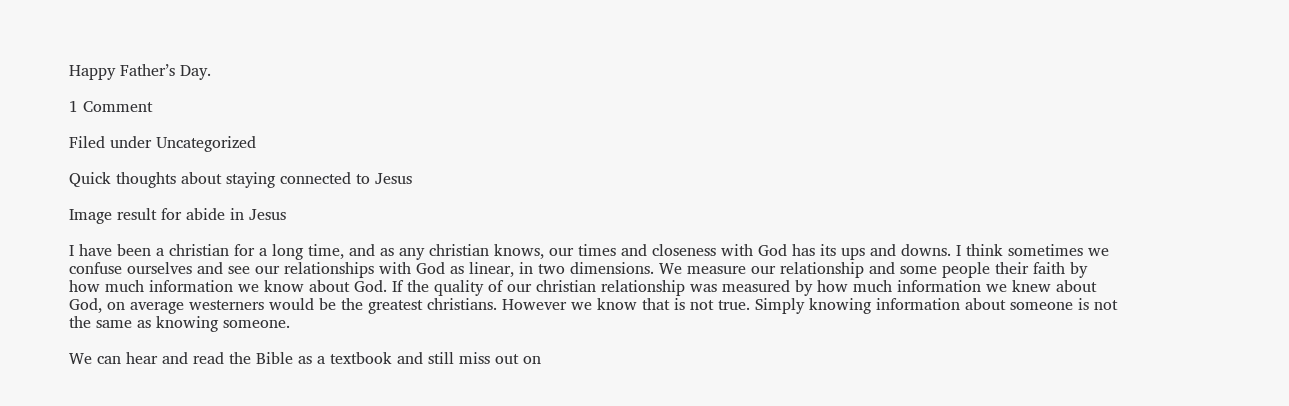Happy Father’s Day.

1 Comment

Filed under Uncategorized

Quick thoughts about staying connected to Jesus

Image result for abide in Jesus

I have been a christian for a long time, and as any christian knows, our times and closeness with God has its ups and downs. I think sometimes we confuse ourselves and see our relationships with God as linear, in two dimensions. We measure our relationship and some people their faith by how much information we know about God. If the quality of our christian relationship was measured by how much information we knew about God, on average westerners would be the greatest christians. However we know that is not true. Simply knowing information about someone is not the same as knowing someone.

We can hear and read the Bible as a textbook and still miss out on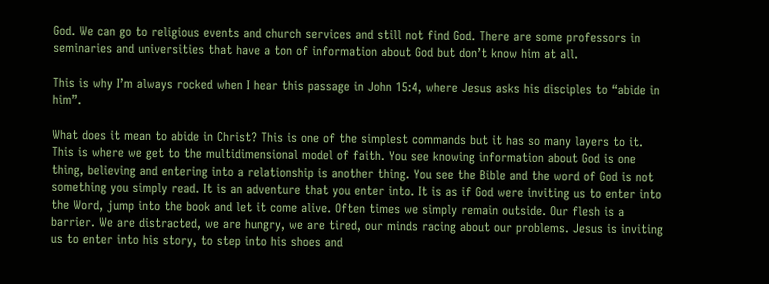God. We can go to religious events and church services and still not find God. There are some professors in seminaries and universities that have a ton of information about God but don’t know him at all.

This is why I’m always rocked when I hear this passage in John 15:4, where Jesus asks his disciples to “abide in him”.

What does it mean to abide in Christ? This is one of the simplest commands but it has so many layers to it. This is where we get to the multidimensional model of faith. You see knowing information about God is one thing, believing and entering into a relationship is another thing. You see the Bible and the word of God is not something you simply read. It is an adventure that you enter into. It is as if God were inviting us to enter into the Word, jump into the book and let it come alive. Often times we simply remain outside. Our flesh is a barrier. We are distracted, we are hungry, we are tired, our minds racing about our problems. Jesus is inviting us to enter into his story, to step into his shoes and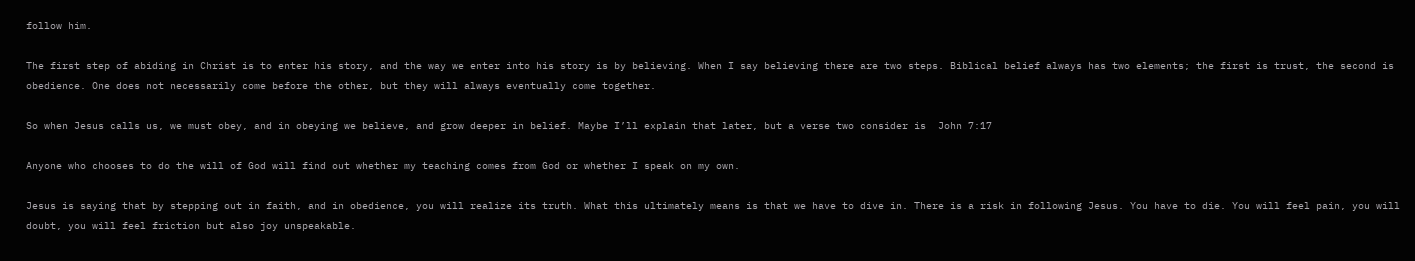follow him.

The first step of abiding in Christ is to enter his story, and the way we enter into his story is by believing. When I say believing there are two steps. Biblical belief always has two elements; the first is trust, the second is obedience. One does not necessarily come before the other, but they will always eventually come together.

So when Jesus calls us, we must obey, and in obeying we believe, and grow deeper in belief. Maybe I’ll explain that later, but a verse two consider is  John 7:17

Anyone who chooses to do the will of God will find out whether my teaching comes from God or whether I speak on my own.

Jesus is saying that by stepping out in faith, and in obedience, you will realize its truth. What this ultimately means is that we have to dive in. There is a risk in following Jesus. You have to die. You will feel pain, you will doubt, you will feel friction but also joy unspeakable.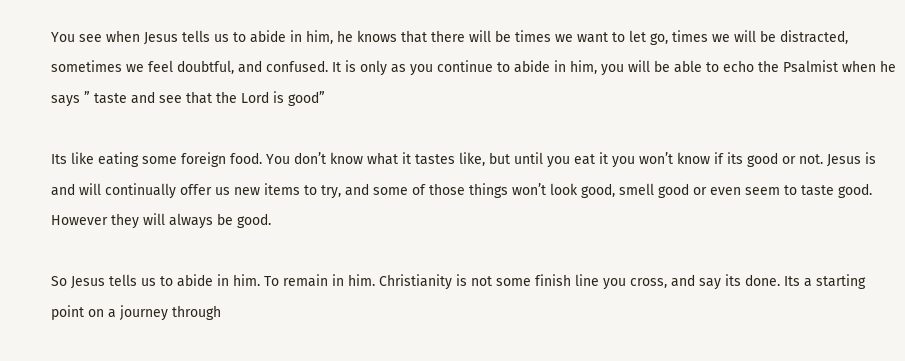You see when Jesus tells us to abide in him, he knows that there will be times we want to let go, times we will be distracted, sometimes we feel doubtful, and confused. It is only as you continue to abide in him, you will be able to echo the Psalmist when he says ” taste and see that the Lord is good”

Its like eating some foreign food. You don’t know what it tastes like, but until you eat it you won’t know if its good or not. Jesus is and will continually offer us new items to try, and some of those things won’t look good, smell good or even seem to taste good. However they will always be good.

So Jesus tells us to abide in him. To remain in him. Christianity is not some finish line you cross, and say its done. Its a starting point on a journey through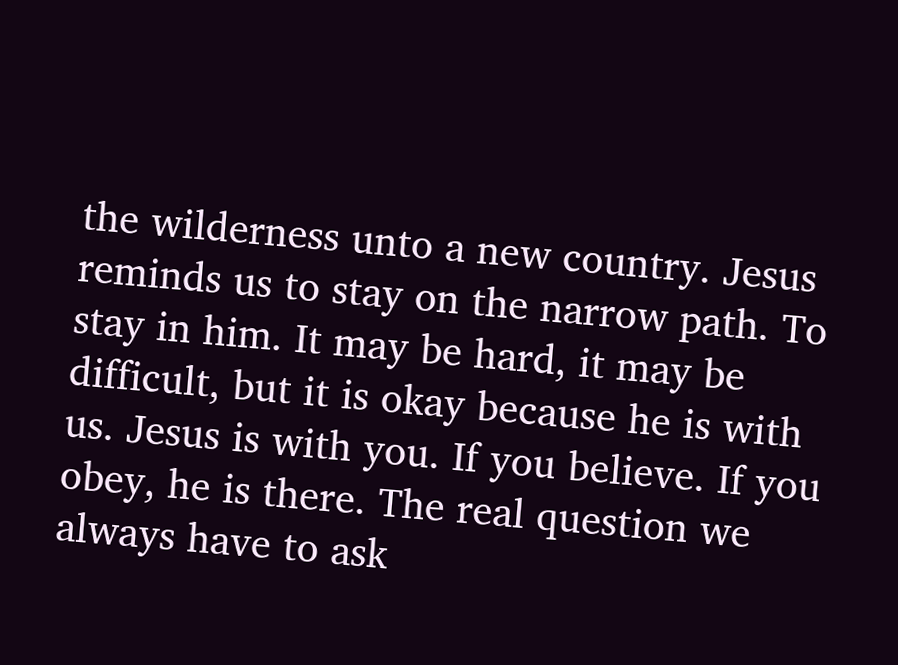the wilderness unto a new country. Jesus reminds us to stay on the narrow path. To stay in him. It may be hard, it may be difficult, but it is okay because he is with us. Jesus is with you. If you believe. If you obey, he is there. The real question we always have to ask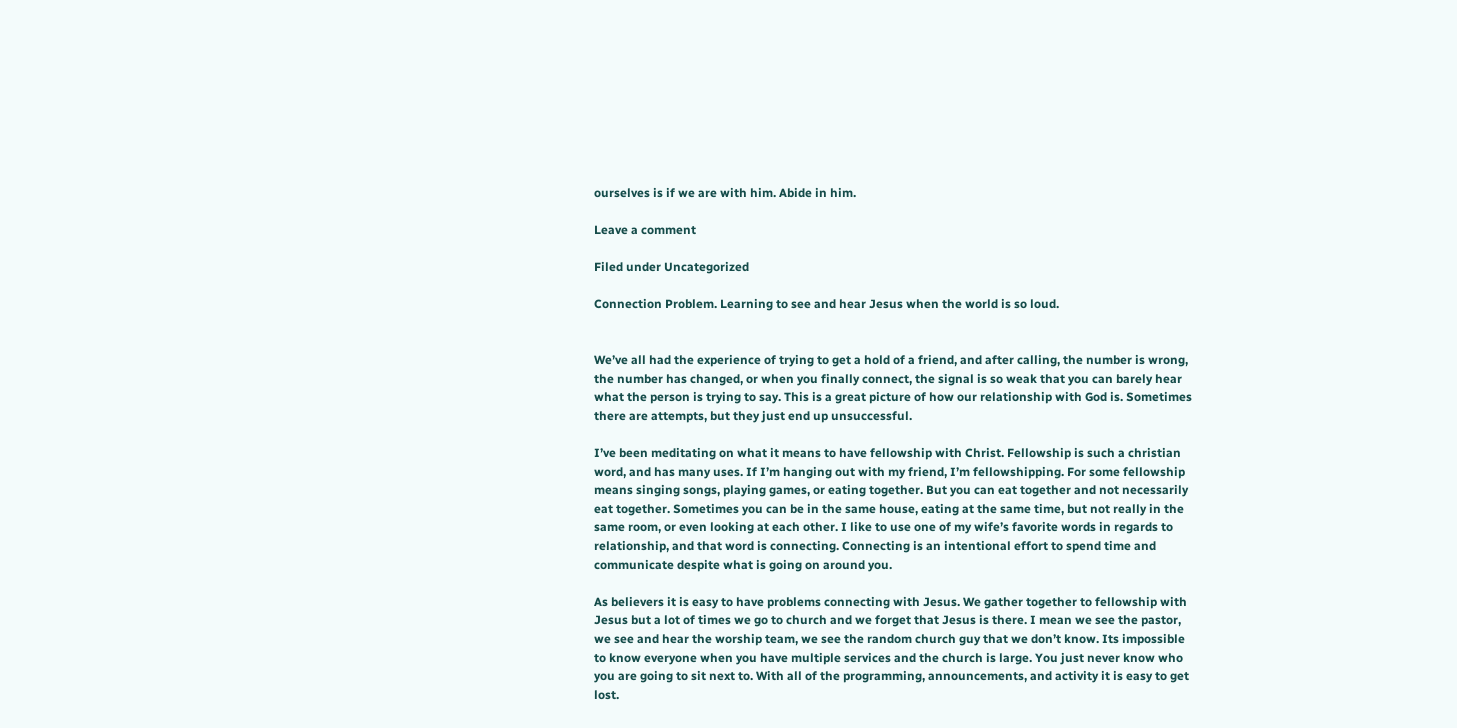ourselves is if we are with him. Abide in him.

Leave a comment

Filed under Uncategorized

Connection Problem. Learning to see and hear Jesus when the world is so loud.


We’ve all had the experience of trying to get a hold of a friend, and after calling, the number is wrong, the number has changed, or when you finally connect, the signal is so weak that you can barely hear what the person is trying to say. This is a great picture of how our relationship with God is. Sometimes there are attempts, but they just end up unsuccessful.

I’ve been meditating on what it means to have fellowship with Christ. Fellowship is such a christian word, and has many uses. If I’m hanging out with my friend, I’m fellowshipping. For some fellowship means singing songs, playing games, or eating together. But you can eat together and not necessarily eat together. Sometimes you can be in the same house, eating at the same time, but not really in the same room, or even looking at each other. I like to use one of my wife’s favorite words in regards to relationship, and that word is connecting. Connecting is an intentional effort to spend time and communicate despite what is going on around you.

As believers it is easy to have problems connecting with Jesus. We gather together to fellowship with Jesus but a lot of times we go to church and we forget that Jesus is there. I mean we see the pastor, we see and hear the worship team, we see the random church guy that we don’t know. Its impossible to know everyone when you have multiple services and the church is large. You just never know who you are going to sit next to. With all of the programming, announcements, and activity it is easy to get lost.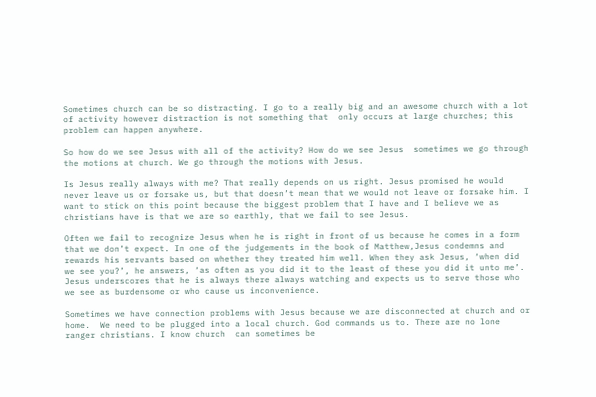Sometimes church can be so distracting. I go to a really big and an awesome church with a lot of activity however distraction is not something that  only occurs at large churches; this problem can happen anywhere.

So how do we see Jesus with all of the activity? How do we see Jesus  sometimes we go through the motions at church. We go through the motions with Jesus.

Is Jesus really always with me? That really depends on us right. Jesus promised he would never leave us or forsake us, but that doesn’t mean that we would not leave or forsake him. I want to stick on this point because the biggest problem that I have and I believe we as christians have is that we are so earthly, that we fail to see Jesus.

Often we fail to recognize Jesus when he is right in front of us because he comes in a form that we don’t expect. In one of the judgements in the book of Matthew,Jesus condemns and rewards his servants based on whether they treated him well. When they ask Jesus, ‘when did we see you?’, he answers, ‘as often as you did it to the least of these you did it unto me’. Jesus underscores that he is always there always watching and expects us to serve those who we see as burdensome or who cause us inconvenience.

Sometimes we have connection problems with Jesus because we are disconnected at church and or home.  We need to be plugged into a local church. God commands us to. There are no lone ranger christians. I know church  can sometimes be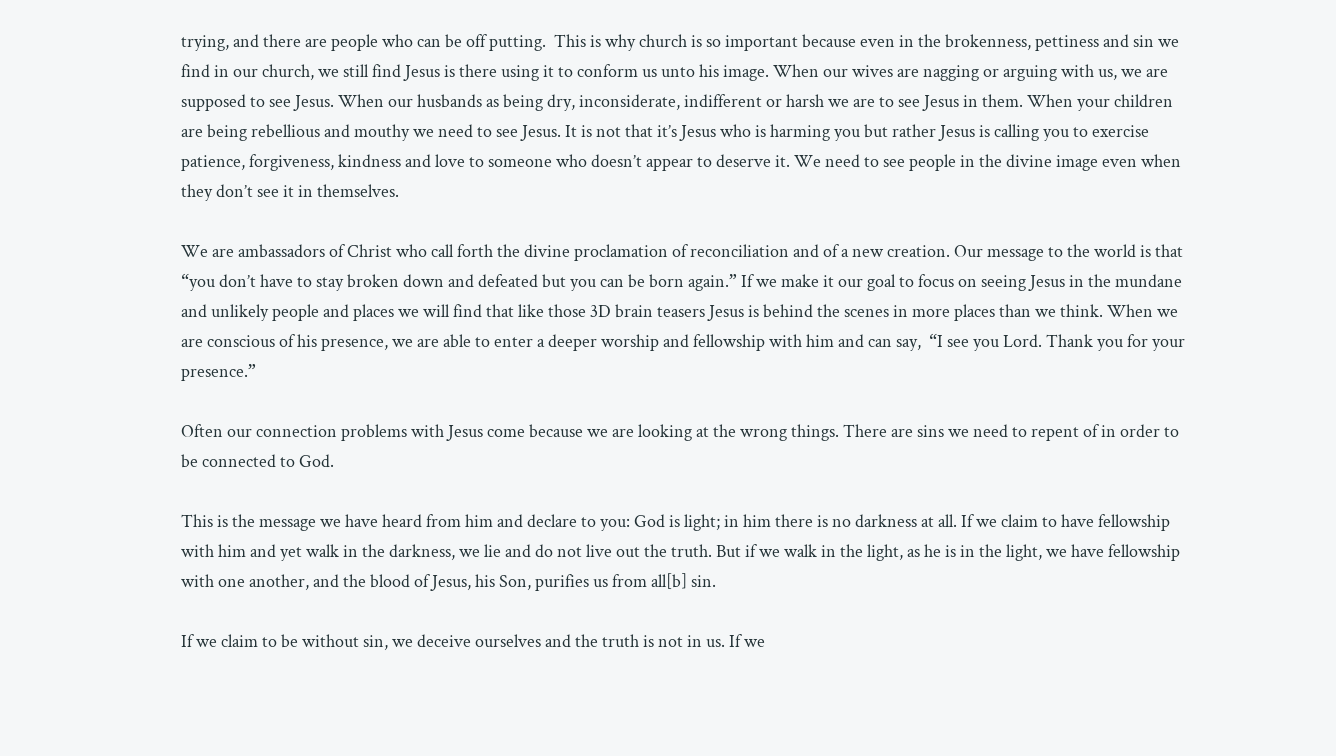trying, and there are people who can be off putting.  This is why church is so important because even in the brokenness, pettiness and sin we find in our church, we still find Jesus is there using it to conform us unto his image. When our wives are nagging or arguing with us, we are supposed to see Jesus. When our husbands as being dry, inconsiderate, indifferent or harsh we are to see Jesus in them. When your children are being rebellious and mouthy we need to see Jesus. It is not that it’s Jesus who is harming you but rather Jesus is calling you to exercise patience, forgiveness, kindness and love to someone who doesn’t appear to deserve it. We need to see people in the divine image even when they don’t see it in themselves.

We are ambassadors of Christ who call forth the divine proclamation of reconciliation and of a new creation. Our message to the world is that “you don’t have to stay broken down and defeated but you can be born again.” If we make it our goal to focus on seeing Jesus in the mundane and unlikely people and places we will find that like those 3D brain teasers Jesus is behind the scenes in more places than we think. When we are conscious of his presence, we are able to enter a deeper worship and fellowship with him and can say,  “I see you Lord. Thank you for your presence.”

Often our connection problems with Jesus come because we are looking at the wrong things. There are sins we need to repent of in order to be connected to God.

This is the message we have heard from him and declare to you: God is light; in him there is no darkness at all. If we claim to have fellowship with him and yet walk in the darkness, we lie and do not live out the truth. But if we walk in the light, as he is in the light, we have fellowship with one another, and the blood of Jesus, his Son, purifies us from all[b] sin.

If we claim to be without sin, we deceive ourselves and the truth is not in us. If we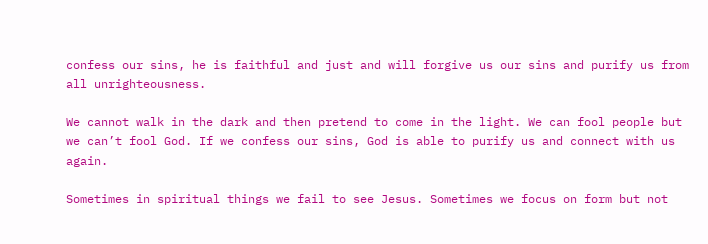confess our sins, he is faithful and just and will forgive us our sins and purify us from all unrighteousness.

We cannot walk in the dark and then pretend to come in the light. We can fool people but we can’t fool God. If we confess our sins, God is able to purify us and connect with us again.

Sometimes in spiritual things we fail to see Jesus. Sometimes we focus on form but not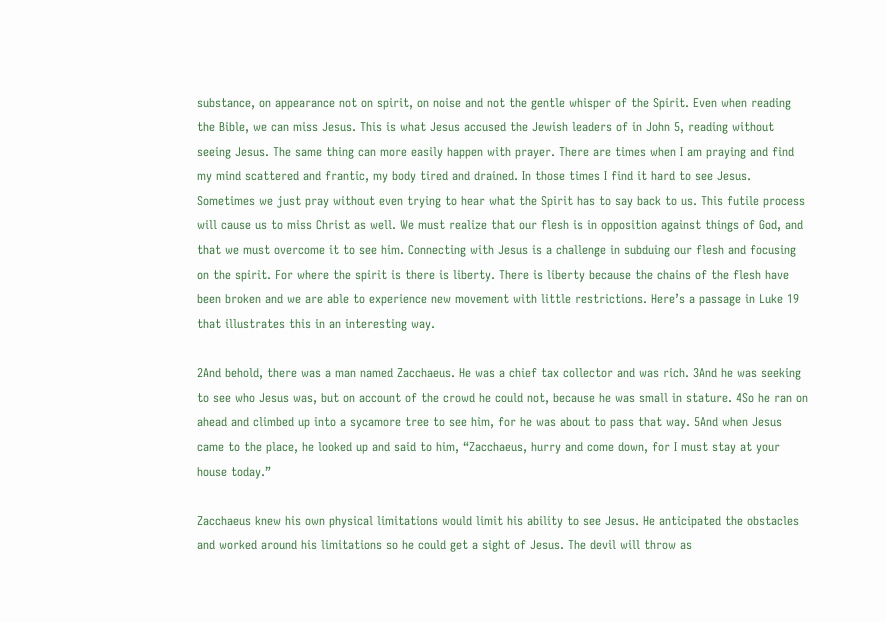substance, on appearance not on spirit, on noise and not the gentle whisper of the Spirit. Even when reading the Bible, we can miss Jesus. This is what Jesus accused the Jewish leaders of in John 5, reading without seeing Jesus. The same thing can more easily happen with prayer. There are times when I am praying and find my mind scattered and frantic, my body tired and drained. In those times I find it hard to see Jesus. Sometimes we just pray without even trying to hear what the Spirit has to say back to us. This futile process will cause us to miss Christ as well. We must realize that our flesh is in opposition against things of God, and that we must overcome it to see him. Connecting with Jesus is a challenge in subduing our flesh and focusing on the spirit. For where the spirit is there is liberty. There is liberty because the chains of the flesh have been broken and we are able to experience new movement with little restrictions. Here’s a passage in Luke 19 that illustrates this in an interesting way.

2And behold, there was a man named Zacchaeus. He was a chief tax collector and was rich. 3And he was seeking to see who Jesus was, but on account of the crowd he could not, because he was small in stature. 4So he ran on ahead and climbed up into a sycamore tree to see him, for he was about to pass that way. 5And when Jesus came to the place, he looked up and said to him, “Zacchaeus, hurry and come down, for I must stay at your house today.”

Zacchaeus knew his own physical limitations would limit his ability to see Jesus. He anticipated the obstacles and worked around his limitations so he could get a sight of Jesus. The devil will throw as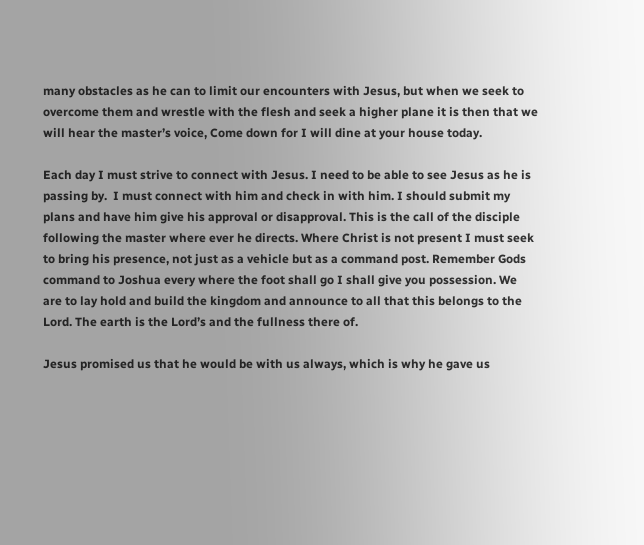many obstacles as he can to limit our encounters with Jesus, but when we seek to overcome them and wrestle with the flesh and seek a higher plane it is then that we will hear the master’s voice, Come down for I will dine at your house today.

Each day I must strive to connect with Jesus. I need to be able to see Jesus as he is passing by.  I must connect with him and check in with him. I should submit my plans and have him give his approval or disapproval. This is the call of the disciple following the master where ever he directs. Where Christ is not present I must seek to bring his presence, not just as a vehicle but as a command post. Remember Gods command to Joshua every where the foot shall go I shall give you possession. We are to lay hold and build the kingdom and announce to all that this belongs to the Lord. The earth is the Lord’s and the fullness there of.

Jesus promised us that he would be with us always, which is why he gave us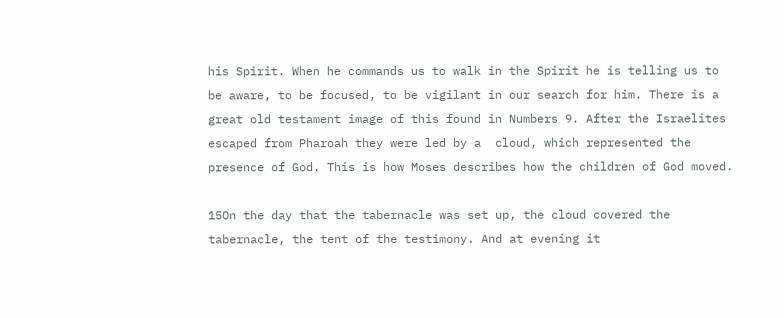his Spirit. When he commands us to walk in the Spirit he is telling us to be aware, to be focused, to be vigilant in our search for him. There is a great old testament image of this found in Numbers 9. After the Israelites escaped from Pharoah they were led by a  cloud, which represented the presence of God. This is how Moses describes how the children of God moved.

15On the day that the tabernacle was set up, the cloud covered the tabernacle, the tent of the testimony. And at evening it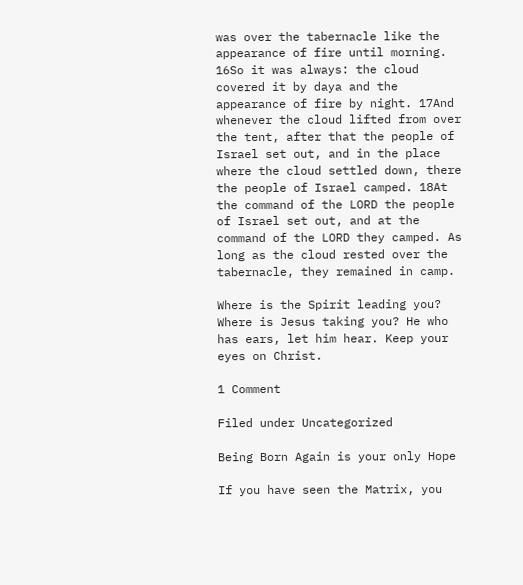was over the tabernacle like the appearance of fire until morning. 16So it was always: the cloud covered it by daya and the appearance of fire by night. 17And whenever the cloud lifted from over the tent, after that the people of Israel set out, and in the place where the cloud settled down, there the people of Israel camped. 18At the command of the LORD the people of Israel set out, and at the command of the LORD they camped. As long as the cloud rested over the tabernacle, they remained in camp.

Where is the Spirit leading you? Where is Jesus taking you? He who has ears, let him hear. Keep your eyes on Christ.

1 Comment

Filed under Uncategorized

Being Born Again is your only Hope

If you have seen the Matrix, you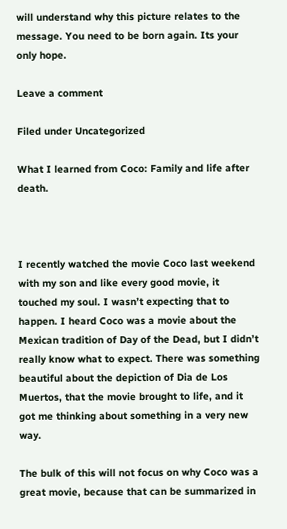will understand why this picture relates to the message. You need to be born again. Its your only hope.

Leave a comment

Filed under Uncategorized

What I learned from Coco: Family and life after death.



I recently watched the movie Coco last weekend with my son and like every good movie, it touched my soul. I wasn’t expecting that to happen. I heard Coco was a movie about the Mexican tradition of Day of the Dead, but I didn’t really know what to expect. There was something beautiful about the depiction of Dia de Los Muertos, that the movie brought to life, and it got me thinking about something in a very new way.

The bulk of this will not focus on why Coco was a great movie, because that can be summarized in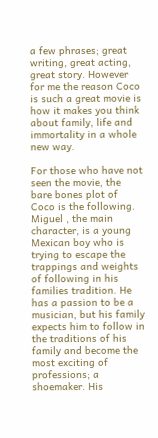a few phrases; great writing, great acting, great story. However for me the reason Coco is such a great movie is how it makes you think about family, life and immortality in a whole new way.

For those who have not seen the movie, the bare bones plot of Coco is the following. Miguel , the main character, is a young Mexican boy who is trying to escape the trappings and weights of following in his families tradition. He has a passion to be a musician, but his family expects him to follow in the traditions of his family and become the most exciting of professions; a shoemaker. His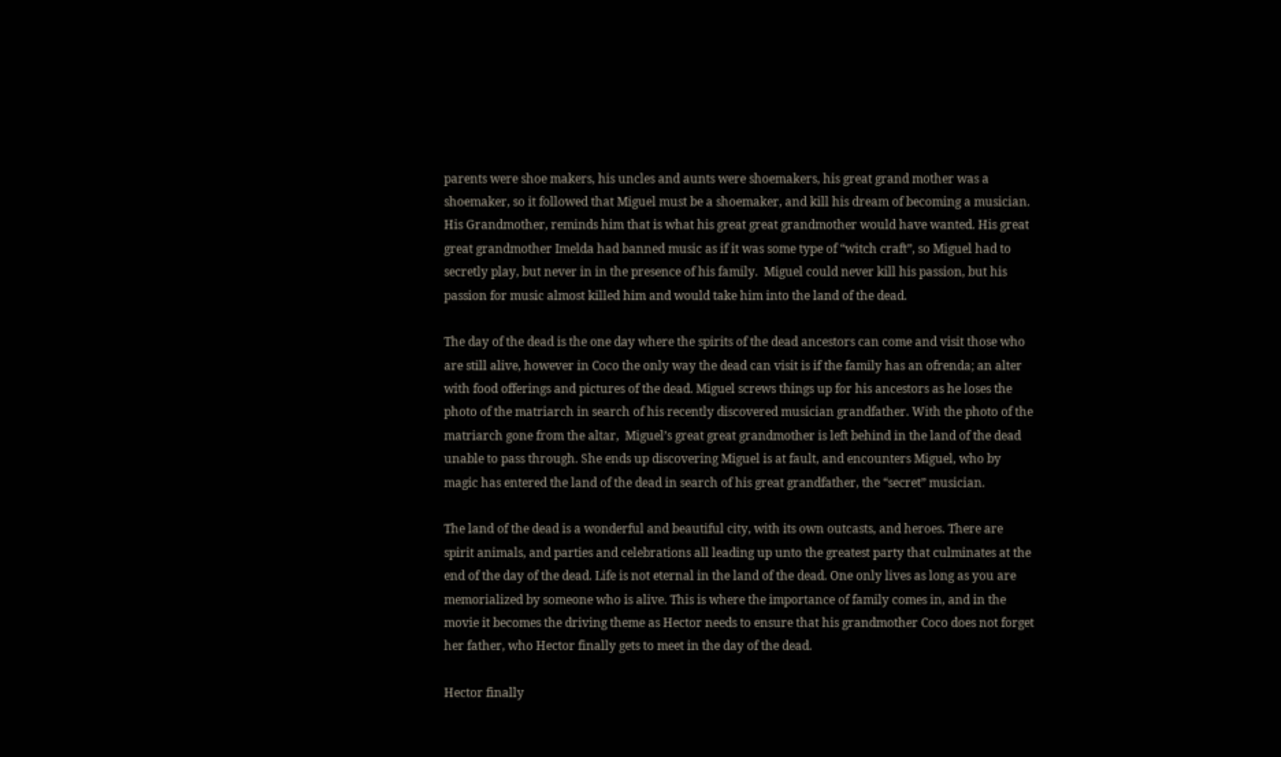parents were shoe makers, his uncles and aunts were shoemakers, his great grand mother was a shoemaker, so it followed that Miguel must be a shoemaker, and kill his dream of becoming a musician.  His Grandmother, reminds him that is what his great great grandmother would have wanted. His great great grandmother Imelda had banned music as if it was some type of “witch craft”, so Miguel had to secretly play, but never in in the presence of his family.  Miguel could never kill his passion, but his passion for music almost killed him and would take him into the land of the dead.

The day of the dead is the one day where the spirits of the dead ancestors can come and visit those who are still alive, however in Coco the only way the dead can visit is if the family has an ofrenda; an alter with food offerings and pictures of the dead. Miguel screws things up for his ancestors as he loses the photo of the matriarch in search of his recently discovered musician grandfather. With the photo of the matriarch gone from the altar,  Miguel’s great great grandmother is left behind in the land of the dead unable to pass through. She ends up discovering Miguel is at fault, and encounters Miguel, who by magic has entered the land of the dead in search of his great grandfather, the “secret” musician.

The land of the dead is a wonderful and beautiful city, with its own outcasts, and heroes. There are spirit animals, and parties and celebrations all leading up unto the greatest party that culminates at the end of the day of the dead. Life is not eternal in the land of the dead. One only lives as long as you are memorialized by someone who is alive. This is where the importance of family comes in, and in the movie it becomes the driving theme as Hector needs to ensure that his grandmother Coco does not forget her father, who Hector finally gets to meet in the day of the dead.

Hector finally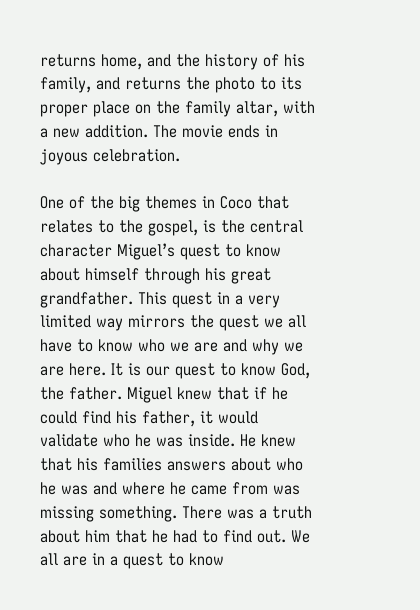returns home, and the history of his family, and returns the photo to its proper place on the family altar, with a new addition. The movie ends in joyous celebration.

One of the big themes in Coco that relates to the gospel, is the central character Miguel’s quest to know about himself through his great grandfather. This quest in a very limited way mirrors the quest we all have to know who we are and why we are here. It is our quest to know God, the father. Miguel knew that if he could find his father, it would validate who he was inside. He knew that his families answers about who he was and where he came from was missing something. There was a truth about him that he had to find out. We all are in a quest to know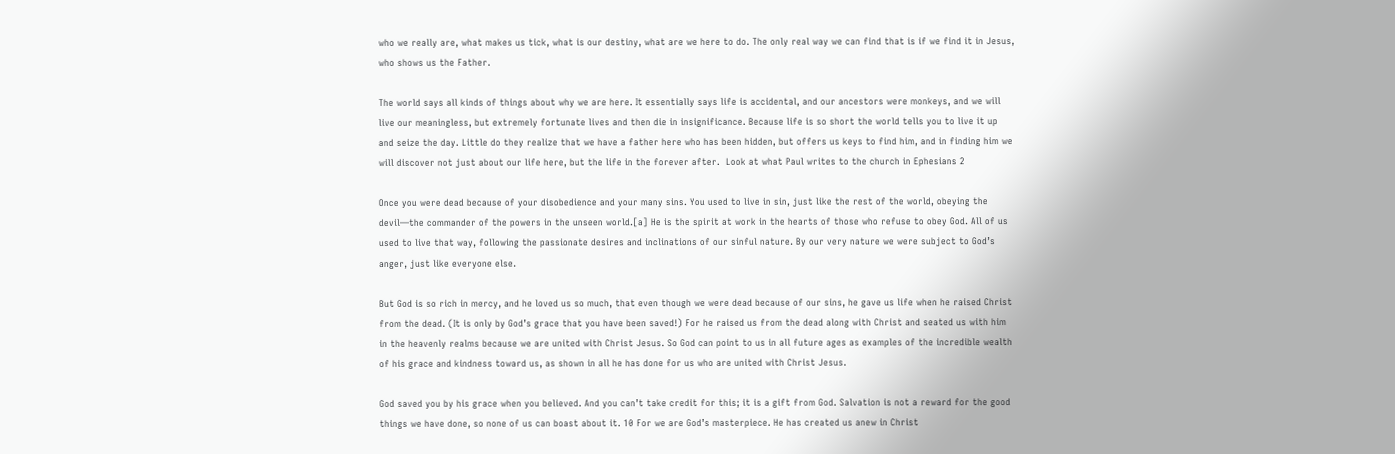who we really are, what makes us tick, what is our destiny, what are we here to do. The only real way we can find that is if we find it in Jesus, who shows us the Father.

The world says all kinds of things about why we are here. It essentially says life is accidental, and our ancestors were monkeys, and we will live our meaningless, but extremely fortunate lives and then die in insignificance. Because life is so short the world tells you to live it up and seize the day. Little do they realize that we have a father here who has been hidden, but offers us keys to find him, and in finding him we will discover not just about our life here, but the life in the forever after.  Look at what Paul writes to the church in Ephesians 2

Once you were dead because of your disobedience and your many sins. You used to live in sin, just like the rest of the world, obeying the devil—the commander of the powers in the unseen world.[a] He is the spirit at work in the hearts of those who refuse to obey God. All of us used to live that way, following the passionate desires and inclinations of our sinful nature. By our very nature we were subject to God’s anger, just like everyone else.

But God is so rich in mercy, and he loved us so much, that even though we were dead because of our sins, he gave us life when he raised Christ from the dead. (It is only by God’s grace that you have been saved!) For he raised us from the dead along with Christ and seated us with him in the heavenly realms because we are united with Christ Jesus. So God can point to us in all future ages as examples of the incredible wealth of his grace and kindness toward us, as shown in all he has done for us who are united with Christ Jesus.

God saved you by his grace when you believed. And you can’t take credit for this; it is a gift from God. Salvation is not a reward for the good things we have done, so none of us can boast about it. 10 For we are God’s masterpiece. He has created us anew in Christ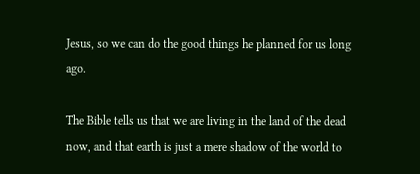Jesus, so we can do the good things he planned for us long ago.

The Bible tells us that we are living in the land of the dead now, and that earth is just a mere shadow of the world to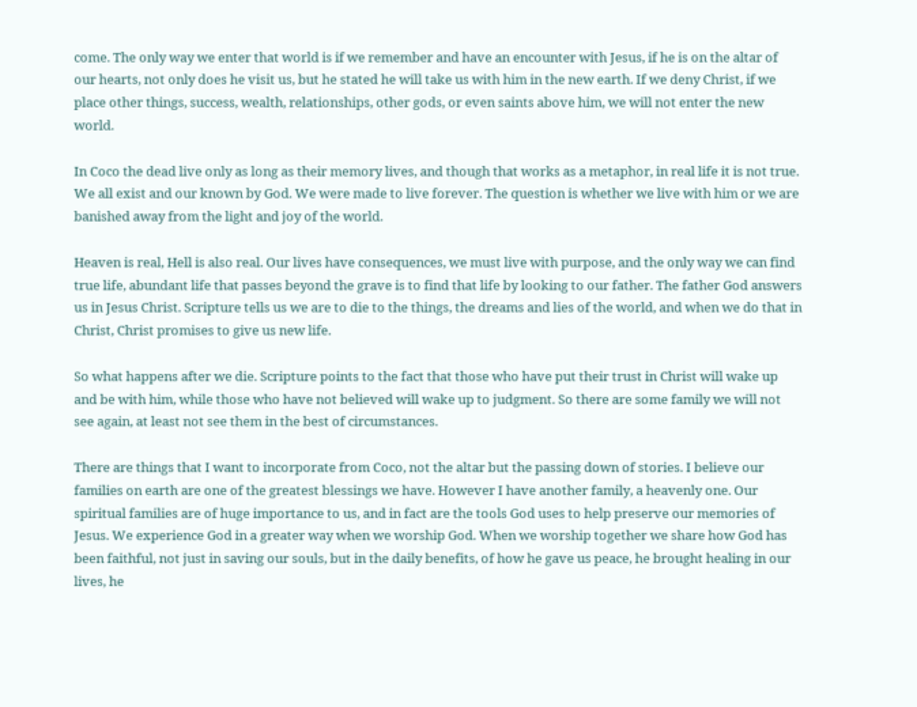come. The only way we enter that world is if we remember and have an encounter with Jesus, if he is on the altar of our hearts, not only does he visit us, but he stated he will take us with him in the new earth. If we deny Christ, if we place other things, success, wealth, relationships, other gods, or even saints above him, we will not enter the new world.

In Coco the dead live only as long as their memory lives, and though that works as a metaphor, in real life it is not true. We all exist and our known by God. We were made to live forever. The question is whether we live with him or we are banished away from the light and joy of the world.

Heaven is real, Hell is also real. Our lives have consequences, we must live with purpose, and the only way we can find true life, abundant life that passes beyond the grave is to find that life by looking to our father. The father God answers us in Jesus Christ. Scripture tells us we are to die to the things, the dreams and lies of the world, and when we do that in Christ, Christ promises to give us new life.

So what happens after we die. Scripture points to the fact that those who have put their trust in Christ will wake up and be with him, while those who have not believed will wake up to judgment. So there are some family we will not see again, at least not see them in the best of circumstances.

There are things that I want to incorporate from Coco, not the altar but the passing down of stories. I believe our families on earth are one of the greatest blessings we have. However I have another family, a heavenly one. Our spiritual families are of huge importance to us, and in fact are the tools God uses to help preserve our memories of Jesus. We experience God in a greater way when we worship God. When we worship together we share how God has been faithful, not just in saving our souls, but in the daily benefits, of how he gave us peace, he brought healing in our lives, he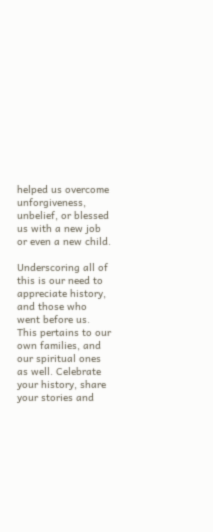helped us overcome unforgiveness, unbelief, or blessed us with a new job or even a new child.

Underscoring all of this is our need to appreciate history, and those who went before us. This pertains to our own families, and our spiritual ones as well. Celebrate your history, share your stories and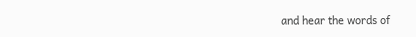and hear the words of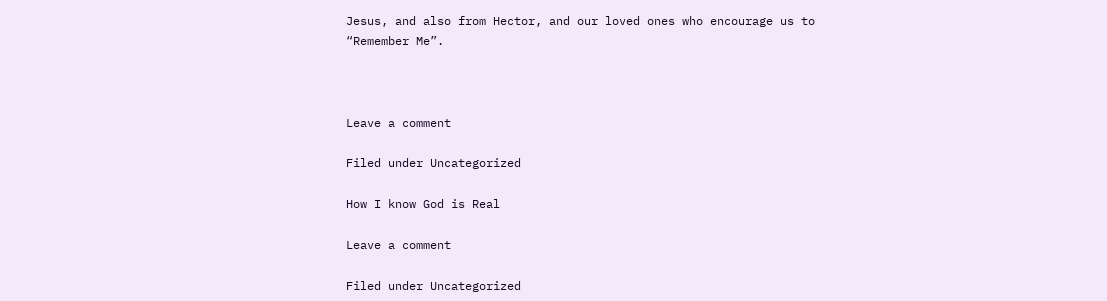Jesus, and also from Hector, and our loved ones who encourage us to “Remember Me”.



Leave a comment

Filed under Uncategorized

How I know God is Real

Leave a comment

Filed under Uncategorized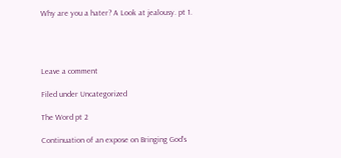Why are you a hater? A Look at jealousy. pt 1.




Leave a comment

Filed under Uncategorized

The Word pt 2

Continuation of an expose on Bringing God’s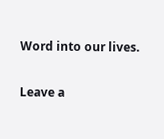Word into our lives.


Leave a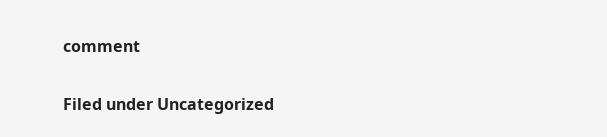comment

Filed under Uncategorized